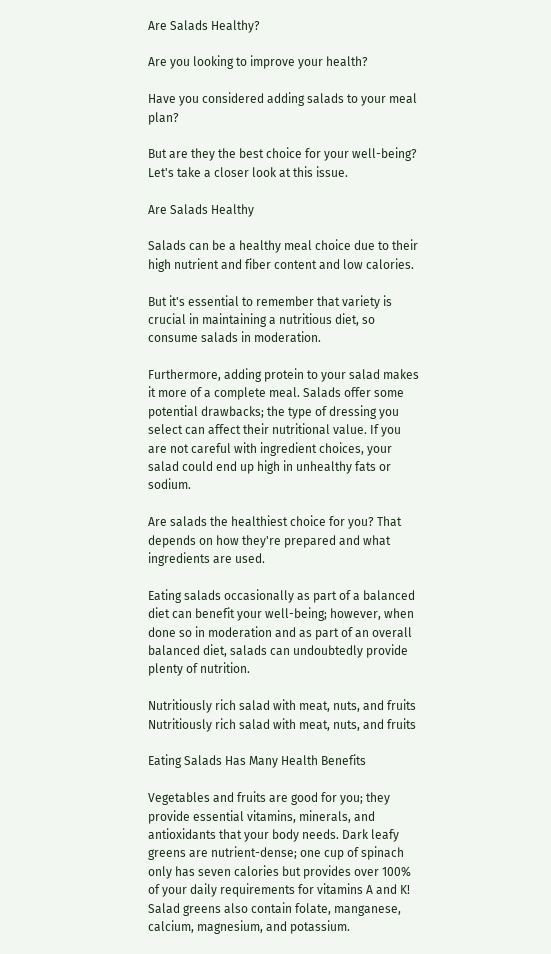Are Salads Healthy?

Are you looking to improve your health?

Have you considered adding salads to your meal plan?

But are they the best choice for your well-being? Let's take a closer look at this issue.

Are Salads Healthy

Salads can be a healthy meal choice due to their high nutrient and fiber content and low calories.

But it's essential to remember that variety is crucial in maintaining a nutritious diet, so consume salads in moderation.

Furthermore, adding protein to your salad makes it more of a complete meal. Salads offer some potential drawbacks; the type of dressing you select can affect their nutritional value. If you are not careful with ingredient choices, your salad could end up high in unhealthy fats or sodium.

Are salads the healthiest choice for you? That depends on how they're prepared and what ingredients are used.

Eating salads occasionally as part of a balanced diet can benefit your well-being; however, when done so in moderation and as part of an overall balanced diet, salads can undoubtedly provide plenty of nutrition.

Nutritiously rich salad with meat, nuts, and fruits
Nutritiously rich salad with meat, nuts, and fruits

Eating Salads Has Many Health Benefits

Vegetables and fruits are good for you; they provide essential vitamins, minerals, and antioxidants that your body needs. Dark leafy greens are nutrient-dense; one cup of spinach only has seven calories but provides over 100% of your daily requirements for vitamins A and K! Salad greens also contain folate, manganese, calcium, magnesium, and potassium.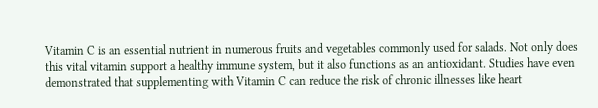Vitamin C is an essential nutrient in numerous fruits and vegetables commonly used for salads. Not only does this vital vitamin support a healthy immune system, but it also functions as an antioxidant. Studies have even demonstrated that supplementing with Vitamin C can reduce the risk of chronic illnesses like heart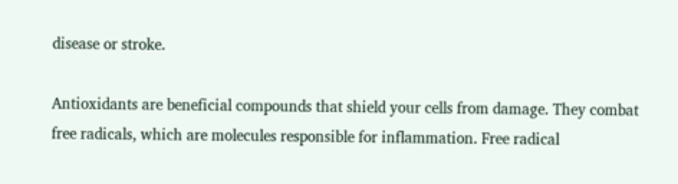disease or stroke.

Antioxidants are beneficial compounds that shield your cells from damage. They combat free radicals, which are molecules responsible for inflammation. Free radical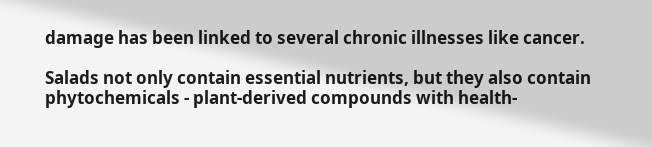damage has been linked to several chronic illnesses like cancer.

Salads not only contain essential nutrients, but they also contain phytochemicals - plant-derived compounds with health-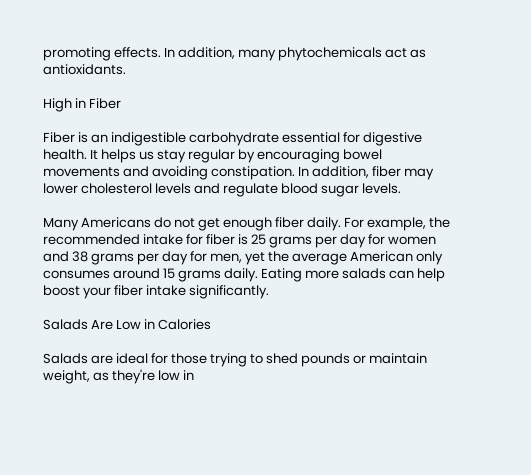promoting effects. In addition, many phytochemicals act as antioxidants.

High in Fiber

Fiber is an indigestible carbohydrate essential for digestive health. It helps us stay regular by encouraging bowel movements and avoiding constipation. In addition, fiber may lower cholesterol levels and regulate blood sugar levels.

Many Americans do not get enough fiber daily. For example, the recommended intake for fiber is 25 grams per day for women and 38 grams per day for men, yet the average American only consumes around 15 grams daily. Eating more salads can help boost your fiber intake significantly.

Salads Are Low in Calories

Salads are ideal for those trying to shed pounds or maintain weight, as they're low in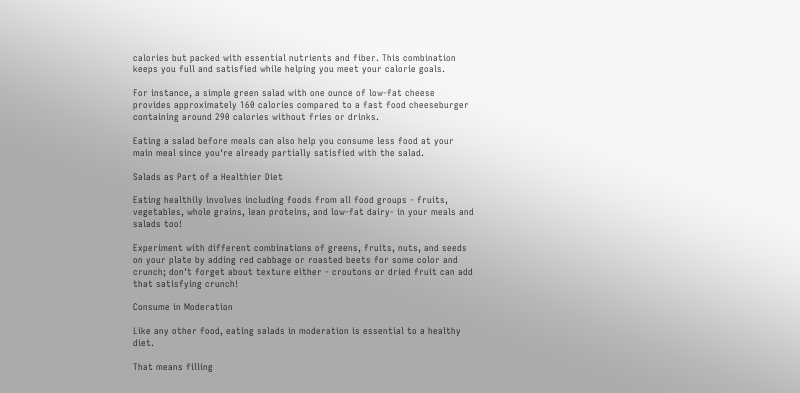calories but packed with essential nutrients and fiber. This combination keeps you full and satisfied while helping you meet your calorie goals.

For instance, a simple green salad with one ounce of low-fat cheese provides approximately 160 calories compared to a fast food cheeseburger containing around 290 calories without fries or drinks.

Eating a salad before meals can also help you consume less food at your main meal since you're already partially satisfied with the salad.

Salads as Part of a Healthier Diet

Eating healthily involves including foods from all food groups - fruits, vegetables, whole grains, lean proteins, and low-fat dairy- in your meals and salads too!

Experiment with different combinations of greens, fruits, nuts, and seeds on your plate by adding red cabbage or roasted beets for some color and crunch; don't forget about texture either - croutons or dried fruit can add that satisfying crunch!

Consume in Moderation

Like any other food, eating salads in moderation is essential to a healthy diet.

That means filling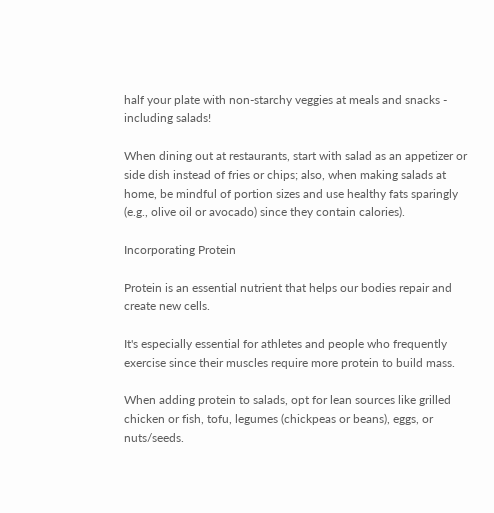half your plate with non-starchy veggies at meals and snacks - including salads!

When dining out at restaurants, start with salad as an appetizer or side dish instead of fries or chips; also, when making salads at home, be mindful of portion sizes and use healthy fats sparingly (e.g., olive oil or avocado) since they contain calories).

Incorporating Protein

Protein is an essential nutrient that helps our bodies repair and create new cells.

It's especially essential for athletes and people who frequently exercise since their muscles require more protein to build mass.

When adding protein to salads, opt for lean sources like grilled chicken or fish, tofu, legumes (chickpeas or beans), eggs, or nuts/seeds.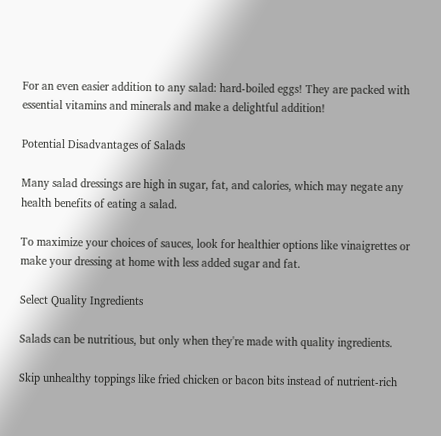For an even easier addition to any salad: hard-boiled eggs! They are packed with essential vitamins and minerals and make a delightful addition!

Potential Disadvantages of Salads

Many salad dressings are high in sugar, fat, and calories, which may negate any health benefits of eating a salad.

To maximize your choices of sauces, look for healthier options like vinaigrettes or make your dressing at home with less added sugar and fat.

Select Quality Ingredients

Salads can be nutritious, but only when they're made with quality ingredients.

Skip unhealthy toppings like fried chicken or bacon bits instead of nutrient-rich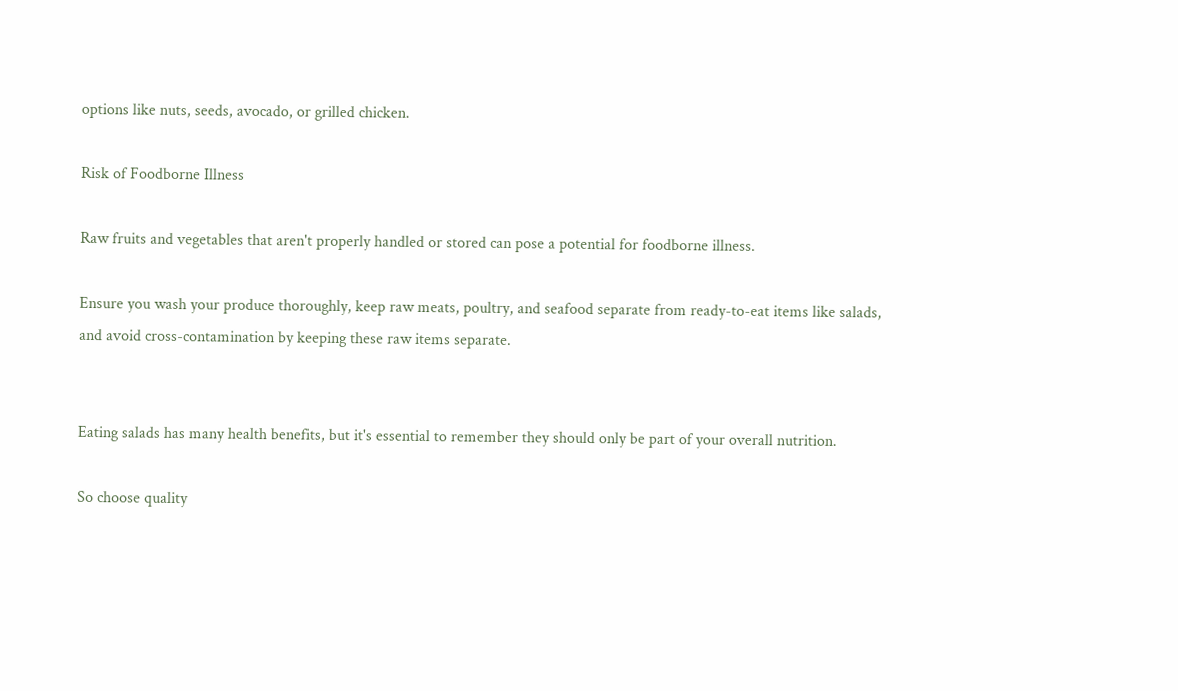options like nuts, seeds, avocado, or grilled chicken.

Risk of Foodborne Illness

Raw fruits and vegetables that aren't properly handled or stored can pose a potential for foodborne illness.

Ensure you wash your produce thoroughly, keep raw meats, poultry, and seafood separate from ready-to-eat items like salads, and avoid cross-contamination by keeping these raw items separate.


Eating salads has many health benefits, but it's essential to remember they should only be part of your overall nutrition.

So choose quality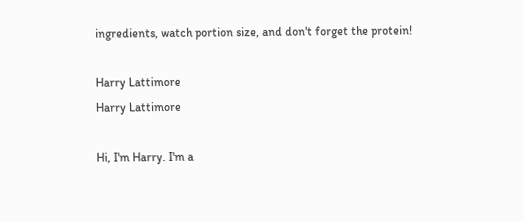ingredients, watch portion size, and don't forget the protein!

Harry Lattimore
Harry Lattimore

Hi, I'm Harry. I'm a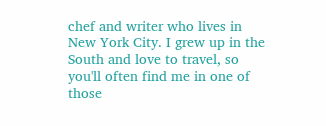chef and writer who lives in New York City. I grew up in the South and love to travel, so you'll often find me in one of those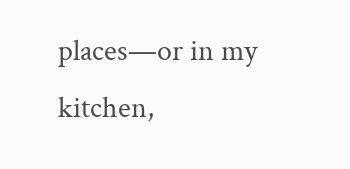places—or in my kitchen,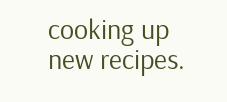cooking up new recipes.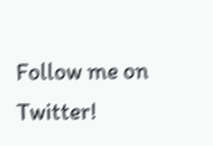Follow me on Twitter!